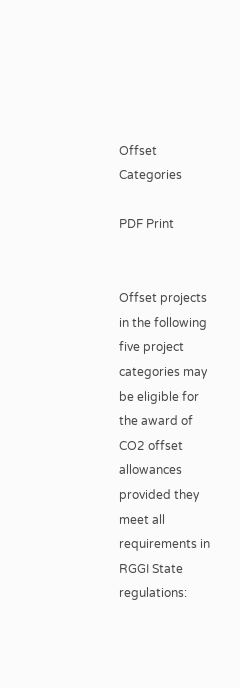Offset Categories

PDF Print


Offset projects in the following five project categories may be eligible for the award of CO2 offset allowances provided they meet all requirements in RGGI State regulations: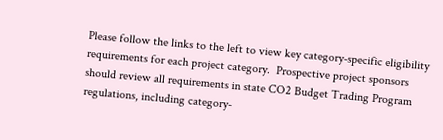Please follow the links to the left to view key category-specific eligibility requirements for each project category.  Prospective project sponsors should review all requirements in state CO2 Budget Trading Program regulations, including category-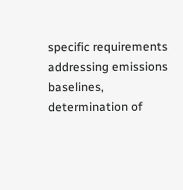specific requirements addressing emissions baselines, determination of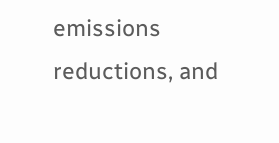emissions reductions, and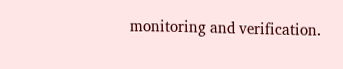monitoring and verification.